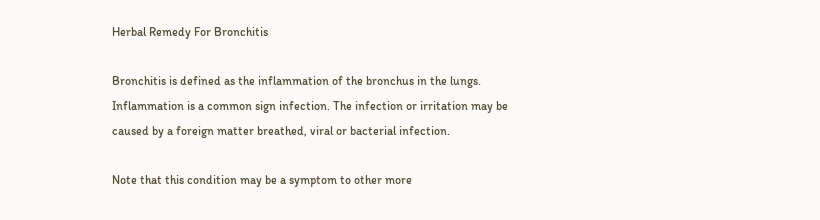Herbal Remedy For Bronchitis

Bronchitis is defined as the inflammation of the bronchus in the lungs. Inflammation is a common sign infection. The infection or irritation may be caused by a foreign matter breathed, viral or bacterial infection.

Note that this condition may be a symptom to other more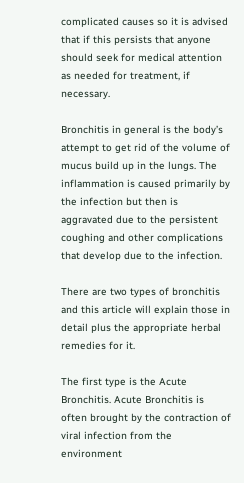complicated causes so it is advised that if this persists that anyone should seek for medical attention as needed for treatment, if necessary.

Bronchitis in general is the body’s attempt to get rid of the volume of mucus build up in the lungs. The inflammation is caused primarily by the infection but then is aggravated due to the persistent coughing and other complications that develop due to the infection.

There are two types of bronchitis and this article will explain those in detail plus the appropriate herbal remedies for it.

The first type is the Acute Bronchitis. Acute Bronchitis is often brought by the contraction of viral infection from the environment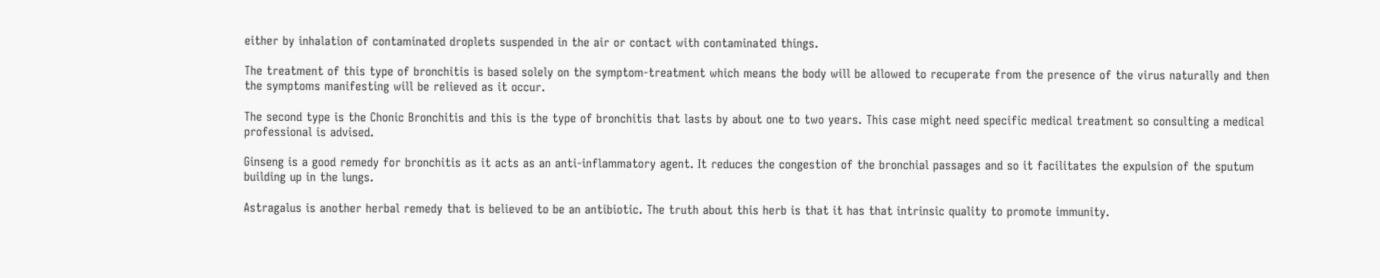either by inhalation of contaminated droplets suspended in the air or contact with contaminated things.

The treatment of this type of bronchitis is based solely on the symptom-treatment which means the body will be allowed to recuperate from the presence of the virus naturally and then the symptoms manifesting will be relieved as it occur.

The second type is the Chonic Bronchitis and this is the type of bronchitis that lasts by about one to two years. This case might need specific medical treatment so consulting a medical professional is advised.

Ginseng is a good remedy for bronchitis as it acts as an anti-inflammatory agent. It reduces the congestion of the bronchial passages and so it facilitates the expulsion of the sputum building up in the lungs.

Astragalus is another herbal remedy that is believed to be an antibiotic. The truth about this herb is that it has that intrinsic quality to promote immunity.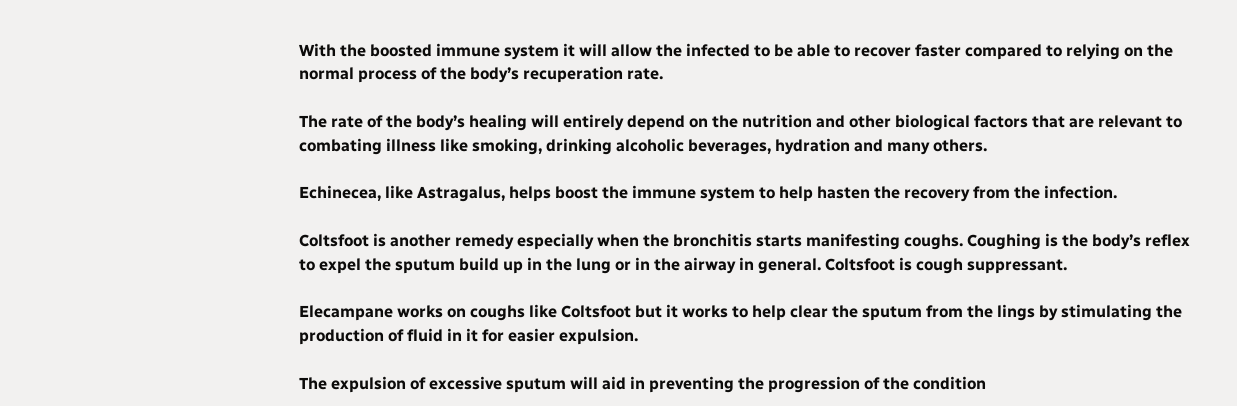With the boosted immune system it will allow the infected to be able to recover faster compared to relying on the normal process of the body’s recuperation rate.

The rate of the body’s healing will entirely depend on the nutrition and other biological factors that are relevant to combating illness like smoking, drinking alcoholic beverages, hydration and many others.

Echinecea, like Astragalus, helps boost the immune system to help hasten the recovery from the infection.

Coltsfoot is another remedy especially when the bronchitis starts manifesting coughs. Coughing is the body’s reflex to expel the sputum build up in the lung or in the airway in general. Coltsfoot is cough suppressant.

Elecampane works on coughs like Coltsfoot but it works to help clear the sputum from the lings by stimulating the production of fluid in it for easier expulsion.

The expulsion of excessive sputum will aid in preventing the progression of the condition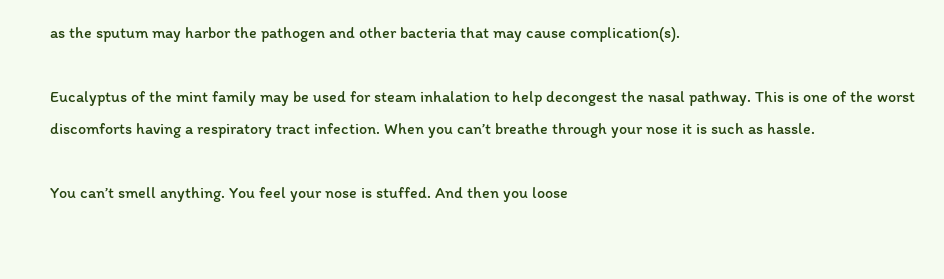as the sputum may harbor the pathogen and other bacteria that may cause complication(s).

Eucalyptus of the mint family may be used for steam inhalation to help decongest the nasal pathway. This is one of the worst discomforts having a respiratory tract infection. When you can’t breathe through your nose it is such as hassle.

You can’t smell anything. You feel your nose is stuffed. And then you loose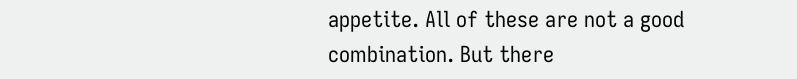appetite. All of these are not a good combination. But there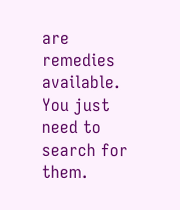are remedies available. You just need to search for them.